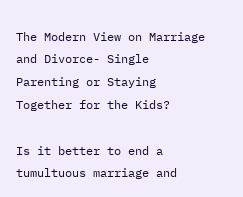The Modern View on Marriage and Divorce- Single Parenting or Staying Together for the Kids?

Is it better to end a tumultuous marriage and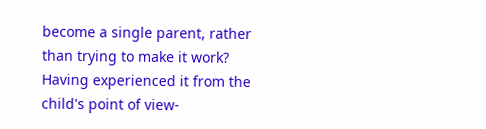become a single parent, rather than trying to make it work? Having experienced it from the child's point of view-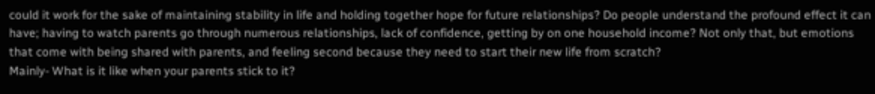could it work for the sake of maintaining stability in life and holding together hope for future relationships? Do people understand the profound effect it can have; having to watch parents go through numerous relationships, lack of confidence, getting by on one household income? Not only that, but emotions that come with being shared with parents, and feeling second because they need to start their new life from scratch?
Mainly- What is it like when your parents stick to it?